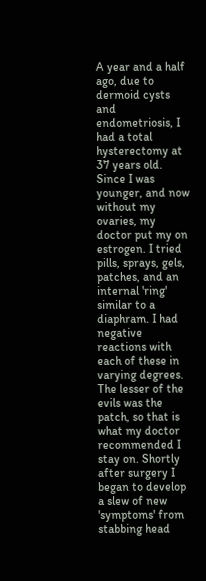A year and a half ago, due to dermoid cysts and endometriosis, I had a total hysterectomy at 37 years old. Since I was younger, and now without my ovaries, my doctor put my on estrogen. I tried pills, sprays, gels, patches, and an internal 'ring' similar to a diaphram. I had negative reactions with each of these in varying degrees. The lesser of the evils was the patch, so that is what my doctor recommended I stay on. Shortly after surgery I began to develop a slew of new 'symptoms' from stabbing head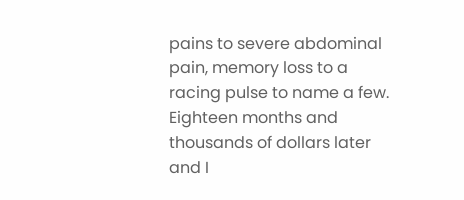pains to severe abdominal pain, memory loss to a racing pulse to name a few.
Eighteen months and thousands of dollars later and I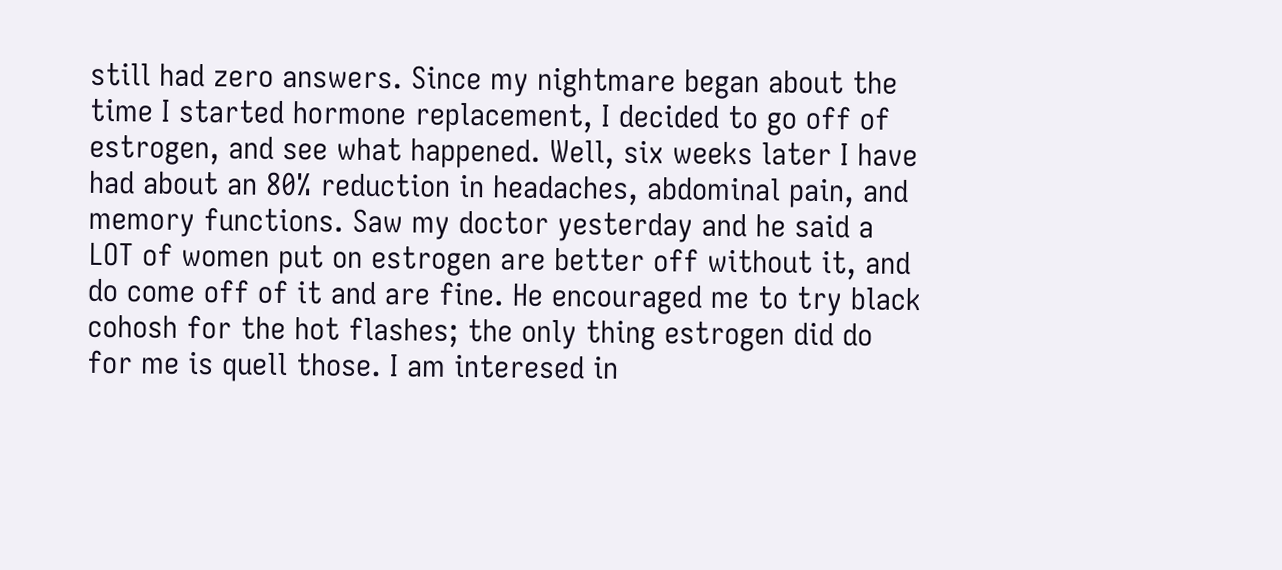still had zero answers. Since my nightmare began about the time I started hormone replacement, I decided to go off of estrogen, and see what happened. Well, six weeks later I have had about an 80% reduction in headaches, abdominal pain, and memory functions. Saw my doctor yesterday and he said a LOT of women put on estrogen are better off without it, and do come off of it and are fine. He encouraged me to try black cohosh for the hot flashes; the only thing estrogen did do for me is quell those. I am interesed in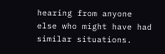hearing from anyone else who might have had similar situations.